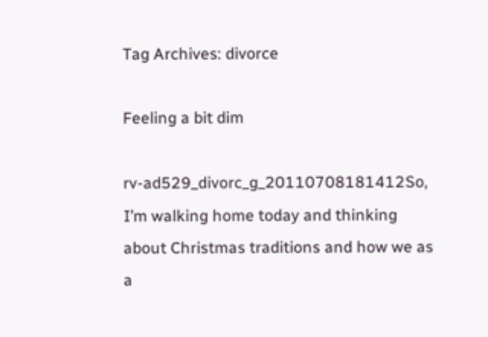Tag Archives: divorce

Feeling a bit dim

rv-ad529_divorc_g_20110708181412So, I’m walking home today and thinking about Christmas traditions and how we as a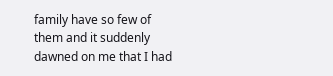family have so few of them and it suddenly dawned on me that I had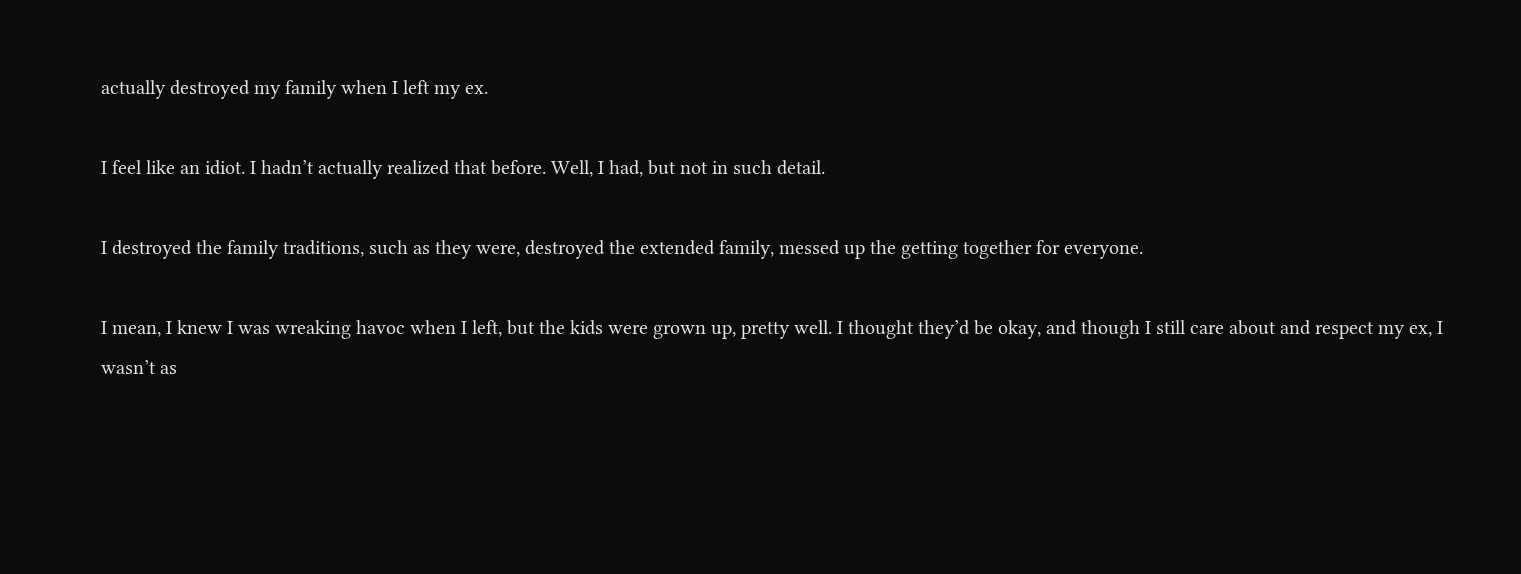actually destroyed my family when I left my ex.

I feel like an idiot. I hadn’t actually realized that before. Well, I had, but not in such detail.

I destroyed the family traditions, such as they were, destroyed the extended family, messed up the getting together for everyone.

I mean, I knew I was wreaking havoc when I left, but the kids were grown up, pretty well. I thought they’d be okay, and though I still care about and respect my ex, I wasn’t as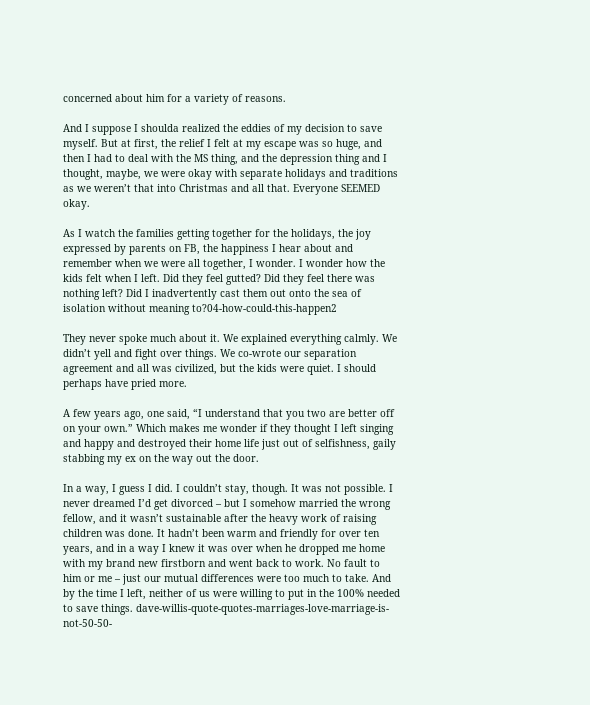concerned about him for a variety of reasons.

And I suppose I shoulda realized the eddies of my decision to save myself. But at first, the relief I felt at my escape was so huge, and then I had to deal with the MS thing, and the depression thing and I thought, maybe, we were okay with separate holidays and traditions as we weren’t that into Christmas and all that. Everyone SEEMED okay.

As I watch the families getting together for the holidays, the joy expressed by parents on FB, the happiness I hear about and remember when we were all together, I wonder. I wonder how the kids felt when I left. Did they feel gutted? Did they feel there was nothing left? Did I inadvertently cast them out onto the sea of isolation without meaning to?04-how-could-this-happen2

They never spoke much about it. We explained everything calmly. We didn’t yell and fight over things. We co-wrote our separation agreement and all was civilized, but the kids were quiet. I should perhaps have pried more.

A few years ago, one said, “I understand that you two are better off on your own.” Which makes me wonder if they thought I left singing and happy and destroyed their home life just out of selfishness, gaily stabbing my ex on the way out the door.

In a way, I guess I did. I couldn’t stay, though. It was not possible. I never dreamed I’d get divorced – but I somehow married the wrong fellow, and it wasn’t sustainable after the heavy work of raising children was done. It hadn’t been warm and friendly for over ten years, and in a way I knew it was over when he dropped me home with my brand new firstborn and went back to work. No fault to him or me – just our mutual differences were too much to take. And by the time I left, neither of us were willing to put in the 100% needed to save things. dave-willis-quote-quotes-marriages-love-marriage-is-not-50-50-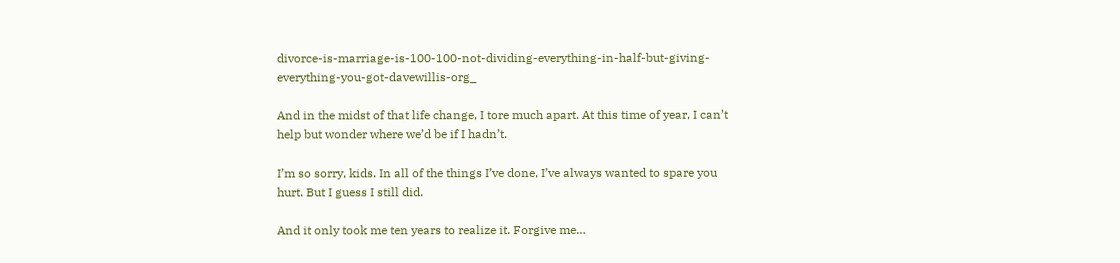divorce-is-marriage-is-100-100-not-dividing-everything-in-half-but-giving-everything-you-got-davewillis-org_

And in the midst of that life change, I tore much apart. At this time of year, I can’t help but wonder where we’d be if I hadn’t.

I’m so sorry, kids. In all of the things I’ve done, I’ve always wanted to spare you hurt. But I guess I still did.

And it only took me ten years to realize it. Forgive me…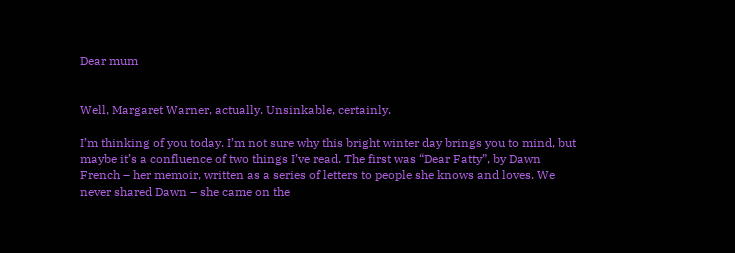Dear mum


Well, Margaret Warner, actually. Unsinkable, certainly.

I’m thinking of you today. I’m not sure why this bright winter day brings you to mind, but maybe it’s a confluence of two things I’ve read. The first was “Dear Fatty”, by Dawn French – her memoir, written as a series of letters to people she knows and loves. We never shared Dawn – she came on the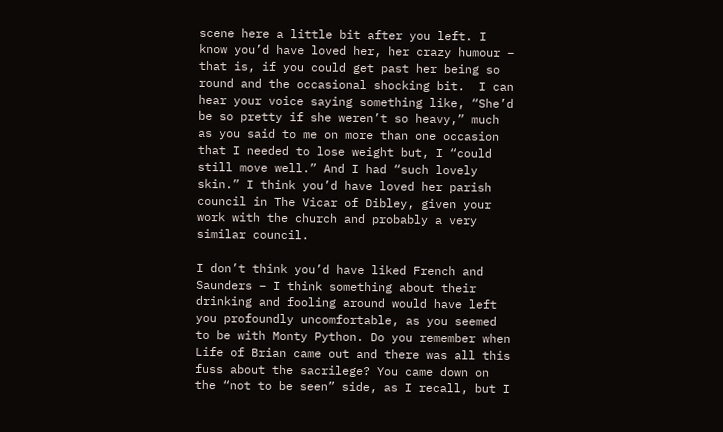scene here a little bit after you left. I know you’d have loved her, her crazy humour – that is, if you could get past her being so round and the occasional shocking bit.  I can hear your voice saying something like, “She’d be so pretty if she weren’t so heavy,” much as you said to me on more than one occasion that I needed to lose weight but, I “could still move well.” And I had “such lovely skin.” I think you’d have loved her parish council in The Vicar of Dibley, given your work with the church and probably a very similar council.

I don’t think you’d have liked French and Saunders – I think something about their drinking and fooling around would have left you profoundly uncomfortable, as you seemed to be with Monty Python. Do you remember when Life of Brian came out and there was all this fuss about the sacrilege? You came down on the “not to be seen” side, as I recall, but I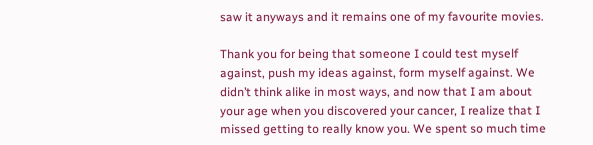saw it anyways and it remains one of my favourite movies.

Thank you for being that someone I could test myself against, push my ideas against, form myself against. We didn’t think alike in most ways, and now that I am about your age when you discovered your cancer, I realize that I missed getting to really know you. We spent so much time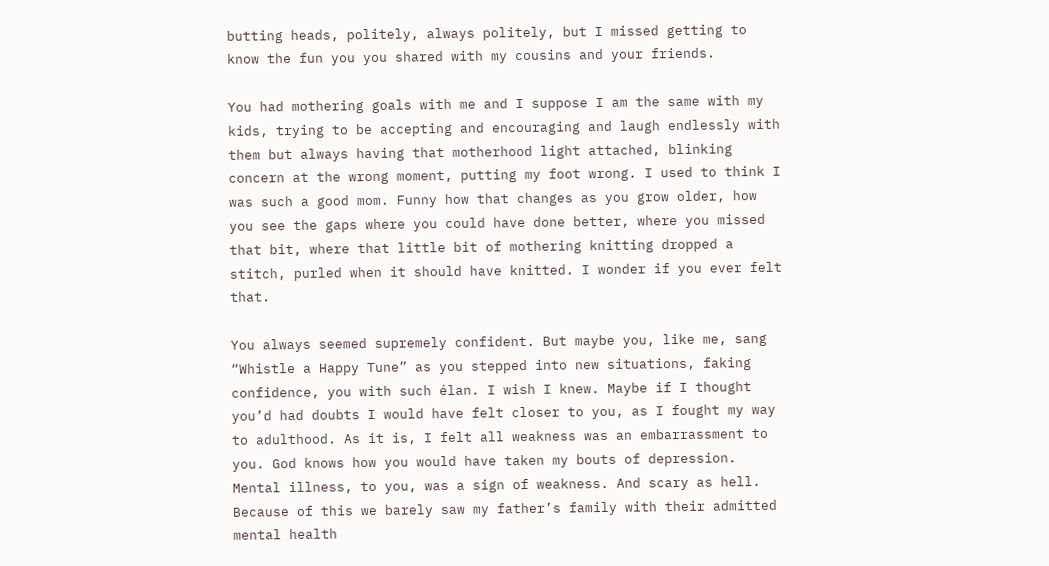butting heads, politely, always politely, but I missed getting to know the fun you you shared with my cousins and your friends.

You had mothering goals with me and I suppose I am the same with my kids, trying to be accepting and encouraging and laugh endlessly with them but always having that motherhood light attached, blinking concern at the wrong moment, putting my foot wrong. I used to think I was such a good mom. Funny how that changes as you grow older, how you see the gaps where you could have done better, where you missed that bit, where that little bit of mothering knitting dropped a stitch, purled when it should have knitted. I wonder if you ever felt that.

You always seemed supremely confident. But maybe you, like me, sang “Whistle a Happy Tune” as you stepped into new situations, faking confidence, you with such élan. I wish I knew. Maybe if I thought you’d had doubts I would have felt closer to you, as I fought my way to adulthood. As it is, I felt all weakness was an embarrassment to you. God knows how you would have taken my bouts of depression. Mental illness, to you, was a sign of weakness. And scary as hell. Because of this we barely saw my father’s family with their admitted mental health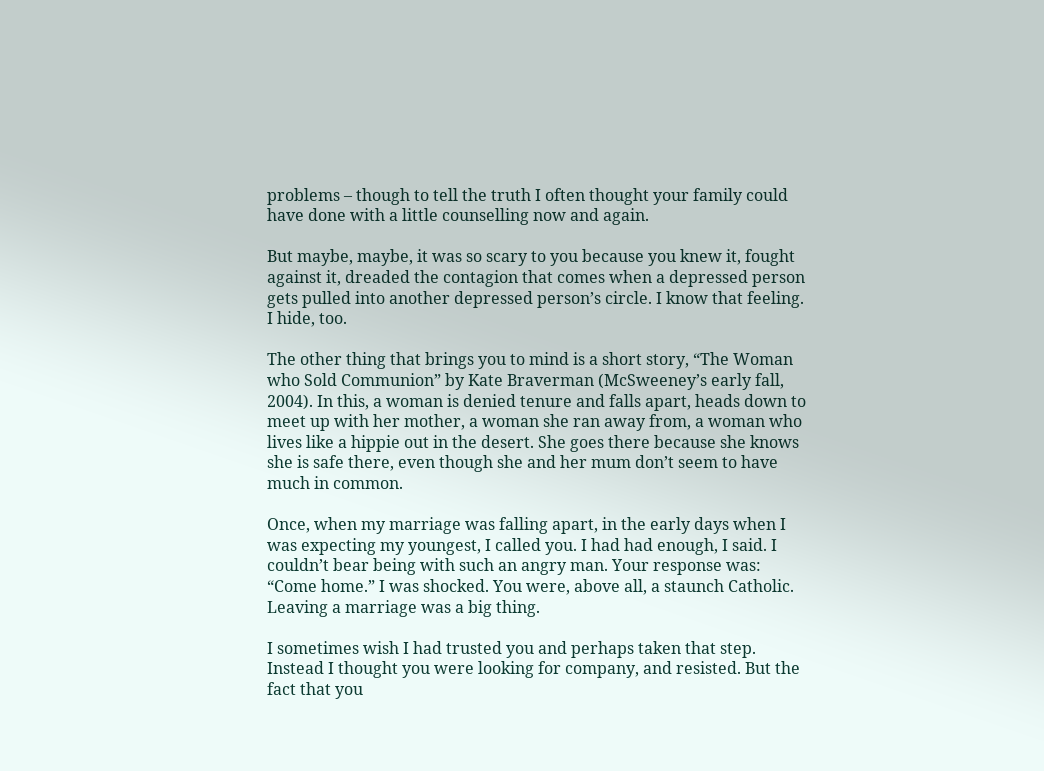problems – though to tell the truth I often thought your family could have done with a little counselling now and again.

But maybe, maybe, it was so scary to you because you knew it, fought against it, dreaded the contagion that comes when a depressed person gets pulled into another depressed person’s circle. I know that feeling. I hide, too.

The other thing that brings you to mind is a short story, “The Woman who Sold Communion” by Kate Braverman (McSweeney’s early fall, 2004). In this, a woman is denied tenure and falls apart, heads down to meet up with her mother, a woman she ran away from, a woman who lives like a hippie out in the desert. She goes there because she knows she is safe there, even though she and her mum don’t seem to have much in common.

Once, when my marriage was falling apart, in the early days when I was expecting my youngest, I called you. I had had enough, I said. I couldn’t bear being with such an angry man. Your response was: “Come home.” I was shocked. You were, above all, a staunch Catholic. Leaving a marriage was a big thing.

I sometimes wish I had trusted you and perhaps taken that step. Instead I thought you were looking for company, and resisted. But the fact that you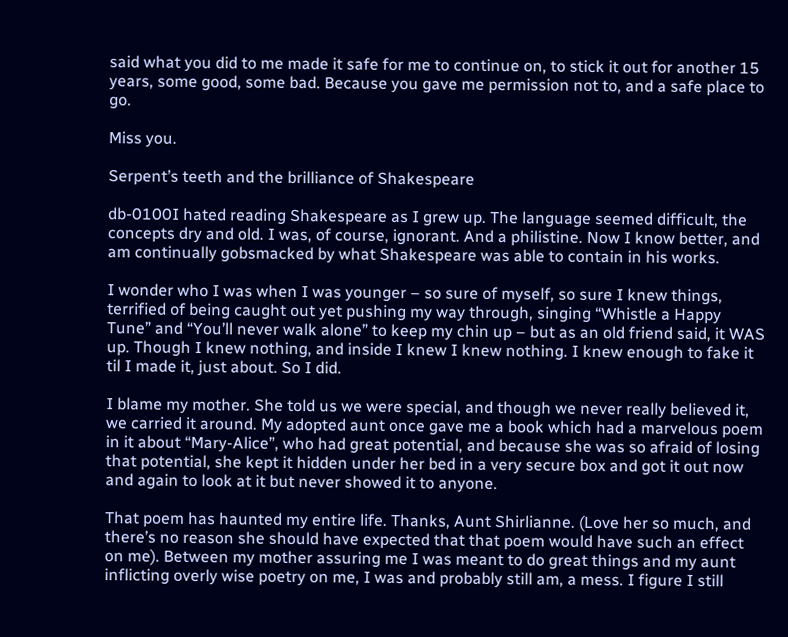said what you did to me made it safe for me to continue on, to stick it out for another 15 years, some good, some bad. Because you gave me permission not to, and a safe place to go.

Miss you.

Serpent’s teeth and the brilliance of Shakespeare

db-0100I hated reading Shakespeare as I grew up. The language seemed difficult, the concepts dry and old. I was, of course, ignorant. And a philistine. Now I know better, and am continually gobsmacked by what Shakespeare was able to contain in his works.

I wonder who I was when I was younger – so sure of myself, so sure I knew things, terrified of being caught out yet pushing my way through, singing “Whistle a Happy Tune” and “You’ll never walk alone” to keep my chin up – but as an old friend said, it WAS up. Though I knew nothing, and inside I knew I knew nothing. I knew enough to fake it til I made it, just about. So I did.

I blame my mother. She told us we were special, and though we never really believed it, we carried it around. My adopted aunt once gave me a book which had a marvelous poem in it about “Mary-Alice”, who had great potential, and because she was so afraid of losing that potential, she kept it hidden under her bed in a very secure box and got it out now and again to look at it but never showed it to anyone.

That poem has haunted my entire life. Thanks, Aunt Shirlianne. (Love her so much, and there’s no reason she should have expected that that poem would have such an effect on me). Between my mother assuring me I was meant to do great things and my aunt inflicting overly wise poetry on me, I was and probably still am, a mess. I figure I still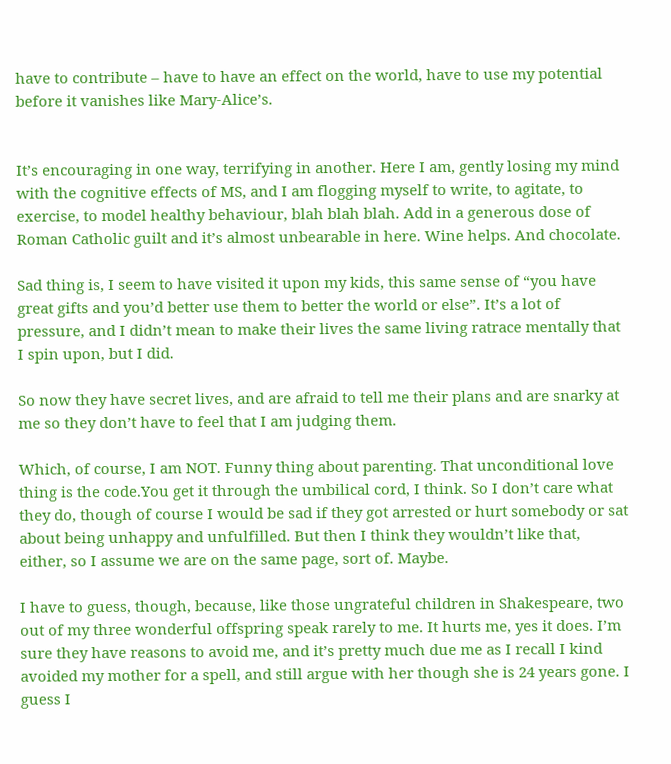have to contribute – have to have an effect on the world, have to use my potential before it vanishes like Mary-Alice’s.


It’s encouraging in one way, terrifying in another. Here I am, gently losing my mind with the cognitive effects of MS, and I am flogging myself to write, to agitate, to exercise, to model healthy behaviour, blah blah blah. Add in a generous dose of Roman Catholic guilt and it’s almost unbearable in here. Wine helps. And chocolate.

Sad thing is, I seem to have visited it upon my kids, this same sense of “you have great gifts and you’d better use them to better the world or else”. It’s a lot of pressure, and I didn’t mean to make their lives the same living ratrace mentally that I spin upon, but I did.

So now they have secret lives, and are afraid to tell me their plans and are snarky at me so they don’t have to feel that I am judging them.

Which, of course, I am NOT. Funny thing about parenting. That unconditional love thing is the code.You get it through the umbilical cord, I think. So I don’t care what they do, though of course I would be sad if they got arrested or hurt somebody or sat about being unhappy and unfulfilled. But then I think they wouldn’t like that, either, so I assume we are on the same page, sort of. Maybe.

I have to guess, though, because, like those ungrateful children in Shakespeare, two out of my three wonderful offspring speak rarely to me. It hurts me, yes it does. I’m sure they have reasons to avoid me, and it’s pretty much due me as I recall I kind avoided my mother for a spell, and still argue with her though she is 24 years gone. I guess I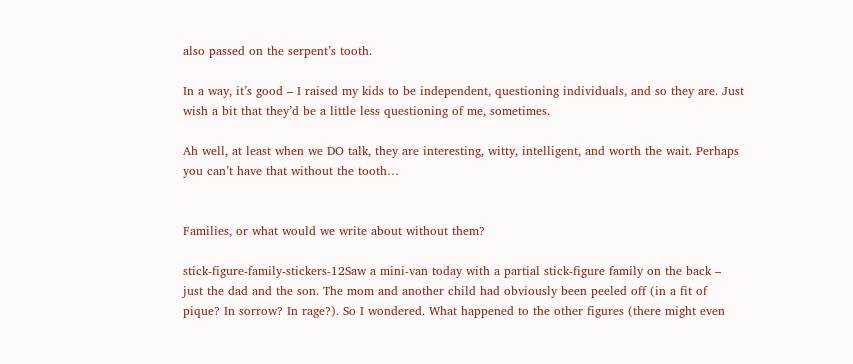also passed on the serpent’s tooth.

In a way, it’s good – I raised my kids to be independent, questioning individuals, and so they are. Just wish a bit that they’d be a little less questioning of me, sometimes.

Ah well, at least when we DO talk, they are interesting, witty, intelligent, and worth the wait. Perhaps you can’t have that without the tooth…


Families, or what would we write about without them?

stick-figure-family-stickers-12Saw a mini-van today with a partial stick-figure family on the back – just the dad and the son. The mom and another child had obviously been peeled off (in a fit of pique? In sorrow? In rage?). So I wondered. What happened to the other figures (there might even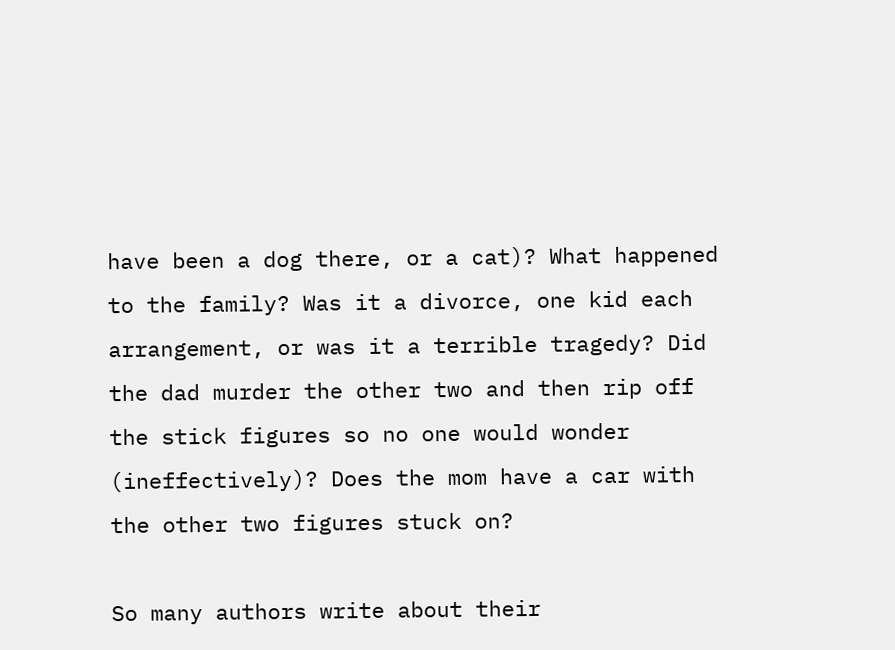have been a dog there, or a cat)? What happened to the family? Was it a divorce, one kid each arrangement, or was it a terrible tragedy? Did the dad murder the other two and then rip off the stick figures so no one would wonder (ineffectively)? Does the mom have a car with the other two figures stuck on?

So many authors write about their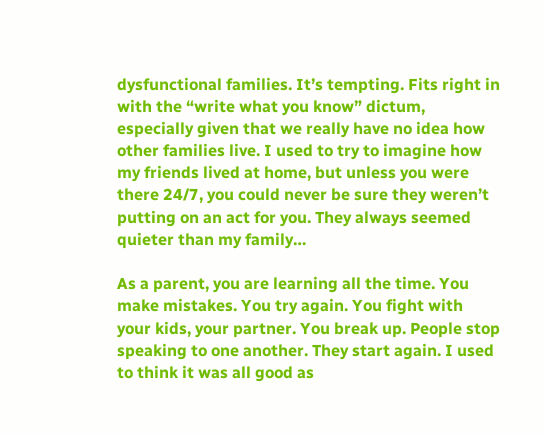dysfunctional families. It’s tempting. Fits right in with the “write what you know” dictum, especially given that we really have no idea how other families live. I used to try to imagine how my friends lived at home, but unless you were there 24/7, you could never be sure they weren’t putting on an act for you. They always seemed quieter than my family…

As a parent, you are learning all the time. You make mistakes. You try again. You fight with your kids, your partner. You break up. People stop speaking to one another. They start again. I used to think it was all good as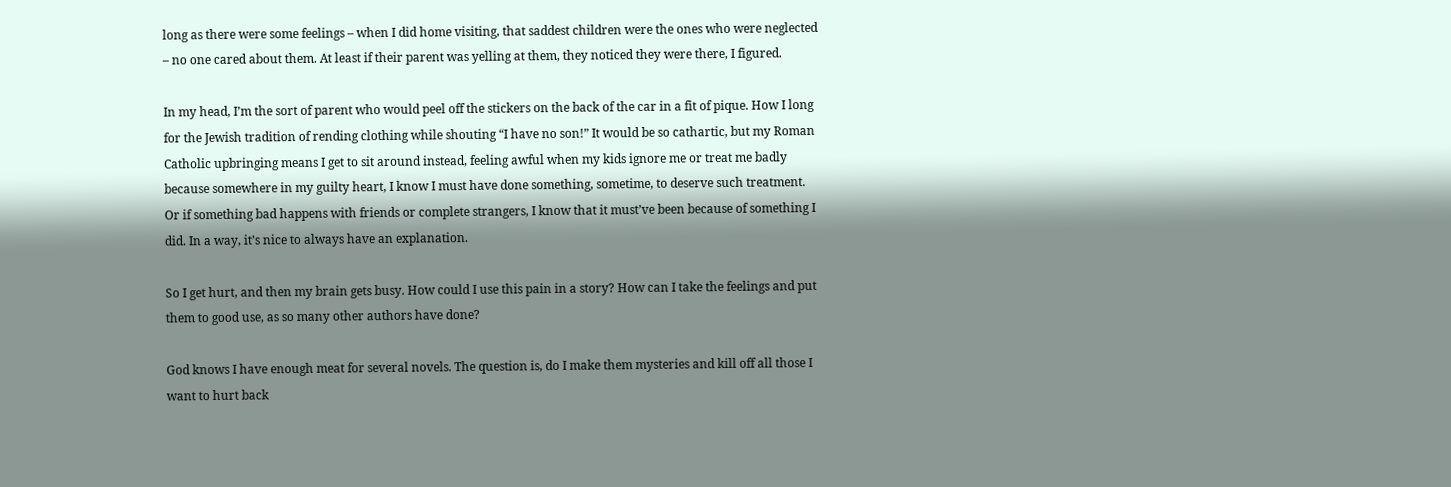long as there were some feelings – when I did home visiting, that saddest children were the ones who were neglected – no one cared about them. At least if their parent was yelling at them, they noticed they were there, I figured.

In my head, I’m the sort of parent who would peel off the stickers on the back of the car in a fit of pique. How I long for the Jewish tradition of rending clothing while shouting “I have no son!” It would be so cathartic, but my Roman Catholic upbringing means I get to sit around instead, feeling awful when my kids ignore me or treat me badly because somewhere in my guilty heart, I know I must have done something, sometime, to deserve such treatment. Or if something bad happens with friends or complete strangers, I know that it must’ve been because of something I did. In a way, it’s nice to always have an explanation.

So I get hurt, and then my brain gets busy. How could I use this pain in a story? How can I take the feelings and put them to good use, as so many other authors have done?

God knows I have enough meat for several novels. The question is, do I make them mysteries and kill off all those I want to hurt back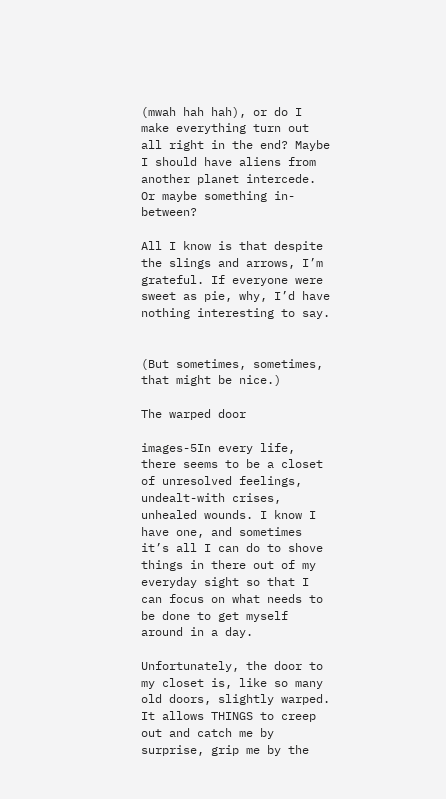(mwah hah hah), or do I make everything turn out all right in the end? Maybe I should have aliens from another planet intercede. Or maybe something in-between?

All I know is that despite the slings and arrows, I’m grateful. If everyone were sweet as pie, why, I’d have nothing interesting to say.


(But sometimes, sometimes, that might be nice.)

The warped door

images-5In every life, there seems to be a closet of unresolved feelings, undealt-with crises, unhealed wounds. I know I have one, and sometimes  it’s all I can do to shove things in there out of my everyday sight so that I can focus on what needs to be done to get myself around in a day.

Unfortunately, the door to my closet is, like so many old doors, slightly warped. It allows THINGS to creep out and catch me by surprise, grip me by the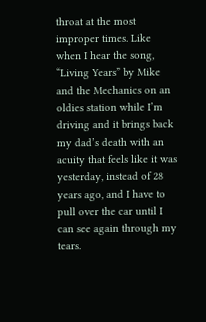throat at the most improper times. Like when I hear the song, “Living Years” by Mike and the Mechanics on an oldies station while I’m driving and it brings back my dad’s death with an acuity that feels like it was yesterday, instead of 28 years ago, and I have to pull over the car until I can see again through my tears.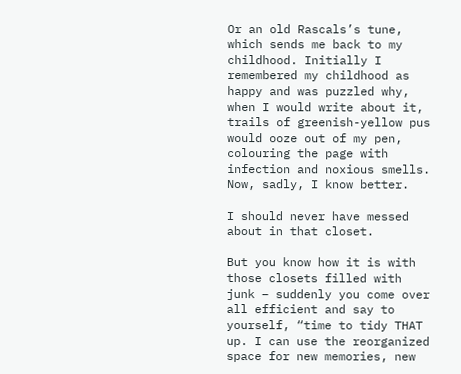Or an old Rascals’s tune, which sends me back to my childhood. Initially I remembered my childhood as happy and was puzzled why, when I would write about it, trails of greenish-yellow pus would ooze out of my pen, colouring the page with infection and noxious smells. Now, sadly, I know better.

I should never have messed about in that closet.

But you know how it is with those closets filled with junk – suddenly you come over all efficient and say to yourself, “time to tidy THAT up. I can use the reorganized space for new memories, new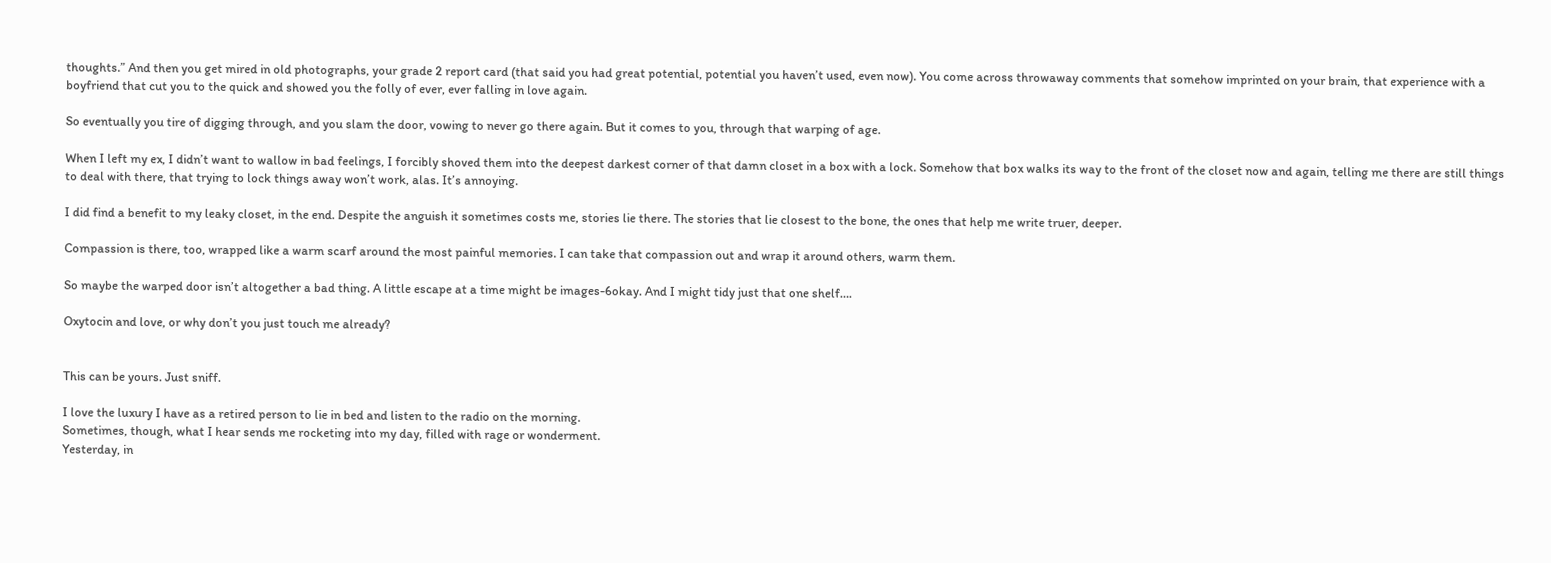thoughts.” And then you get mired in old photographs, your grade 2 report card (that said you had great potential, potential you haven’t used, even now). You come across throwaway comments that somehow imprinted on your brain, that experience with a boyfriend that cut you to the quick and showed you the folly of ever, ever falling in love again.

So eventually you tire of digging through, and you slam the door, vowing to never go there again. But it comes to you, through that warping of age.

When I left my ex, I didn’t want to wallow in bad feelings, I forcibly shoved them into the deepest darkest corner of that damn closet in a box with a lock. Somehow that box walks its way to the front of the closet now and again, telling me there are still things to deal with there, that trying to lock things away won’t work, alas. It’s annoying.

I did find a benefit to my leaky closet, in the end. Despite the anguish it sometimes costs me, stories lie there. The stories that lie closest to the bone, the ones that help me write truer, deeper.

Compassion is there, too, wrapped like a warm scarf around the most painful memories. I can take that compassion out and wrap it around others, warm them.

So maybe the warped door isn’t altogether a bad thing. A little escape at a time might be images-6okay. And I might tidy just that one shelf….

Oxytocin and love, or why don’t you just touch me already?


This can be yours. Just sniff.

I love the luxury I have as a retired person to lie in bed and listen to the radio on the morning.
Sometimes, though, what I hear sends me rocketing into my day, filled with rage or wonderment.
Yesterday, in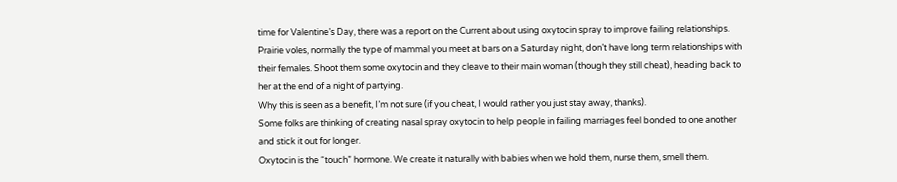time for Valentine’s Day, there was a report on the Current about using oxytocin spray to improve failing relationships.
Prairie voles, normally the type of mammal you meet at bars on a Saturday night, don’t have long term relationships with their females. Shoot them some oxytocin and they cleave to their main woman (though they still cheat), heading back to her at the end of a night of partying.
Why this is seen as a benefit, I’m not sure (if you cheat, I would rather you just stay away, thanks).
Some folks are thinking of creating nasal spray oxytocin to help people in failing marriages feel bonded to one another and stick it out for longer.
Oxytocin is the “touch” hormone. We create it naturally with babies when we hold them, nurse them, smell them.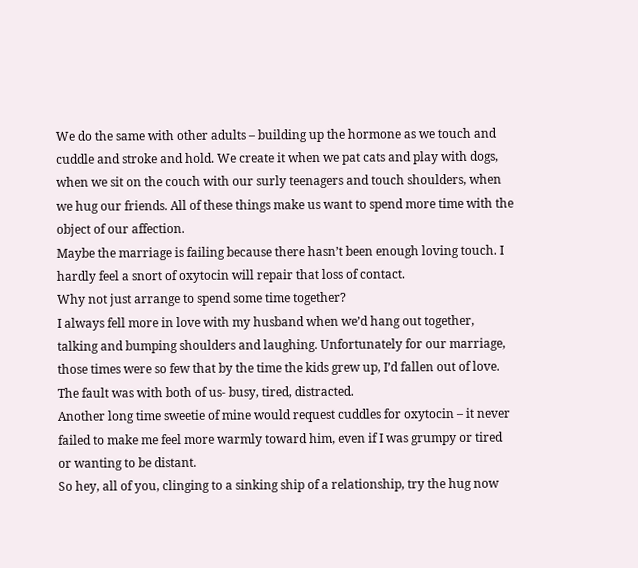We do the same with other adults – building up the hormone as we touch and cuddle and stroke and hold. We create it when we pat cats and play with dogs, when we sit on the couch with our surly teenagers and touch shoulders, when we hug our friends. All of these things make us want to spend more time with the object of our affection.
Maybe the marriage is failing because there hasn’t been enough loving touch. I hardly feel a snort of oxytocin will repair that loss of contact.
Why not just arrange to spend some time together?
I always fell more in love with my husband when we’d hang out together, talking and bumping shoulders and laughing. Unfortunately for our marriage, those times were so few that by the time the kids grew up, I’d fallen out of love. The fault was with both of us- busy, tired, distracted.
Another long time sweetie of mine would request cuddles for oxytocin – it never failed to make me feel more warmly toward him, even if I was grumpy or tired or wanting to be distant.
So hey, all of you, clinging to a sinking ship of a relationship, try the hug now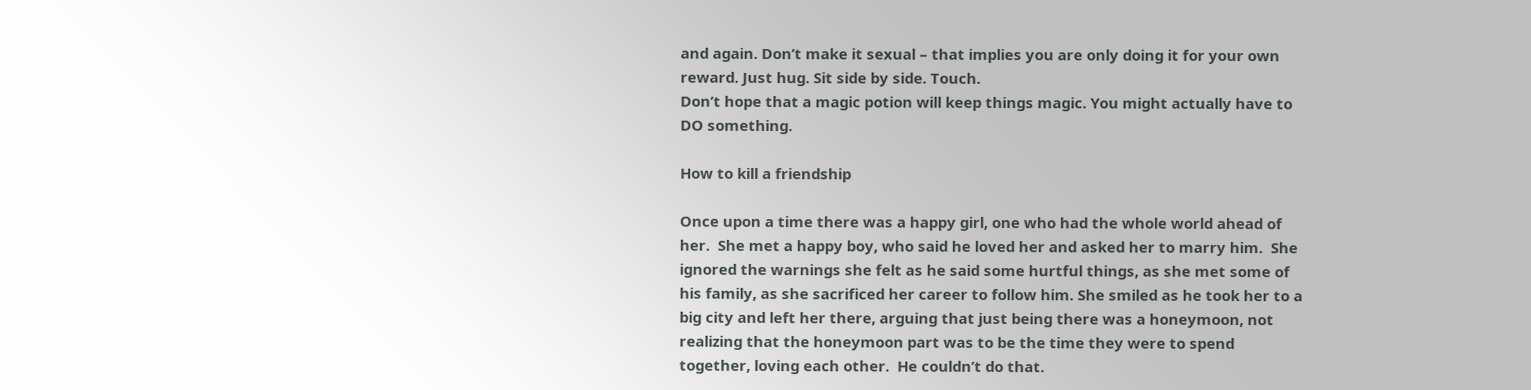and again. Don’t make it sexual – that implies you are only doing it for your own reward. Just hug. Sit side by side. Touch.
Don’t hope that a magic potion will keep things magic. You might actually have to DO something.

How to kill a friendship

Once upon a time there was a happy girl, one who had the whole world ahead of her.  She met a happy boy, who said he loved her and asked her to marry him.  She ignored the warnings she felt as he said some hurtful things, as she met some of his family, as she sacrificed her career to follow him. She smiled as he took her to a big city and left her there, arguing that just being there was a honeymoon, not realizing that the honeymoon part was to be the time they were to spend together, loving each other.  He couldn’t do that.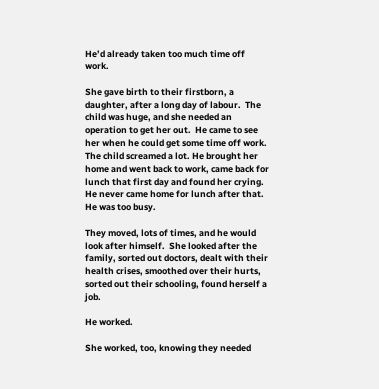He’d already taken too much time off work.

She gave birth to their firstborn, a daughter, after a long day of labour.  The child was huge, and she needed an operation to get her out.  He came to see her when he could get some time off work. The child screamed a lot. He brought her home and went back to work, came back for lunch that first day and found her crying. He never came home for lunch after that. He was too busy.

They moved, lots of times, and he would look after himself.  She looked after the family, sorted out doctors, dealt with their health crises, smoothed over their hurts, sorted out their schooling, found herself a job.

He worked.

She worked, too, knowing they needed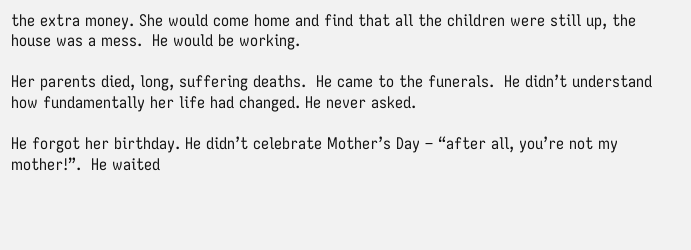the extra money. She would come home and find that all the children were still up, the house was a mess.  He would be working.

Her parents died, long, suffering deaths.  He came to the funerals.  He didn’t understand how fundamentally her life had changed. He never asked.

He forgot her birthday. He didn’t celebrate Mother’s Day – “after all, you’re not my mother!”.  He waited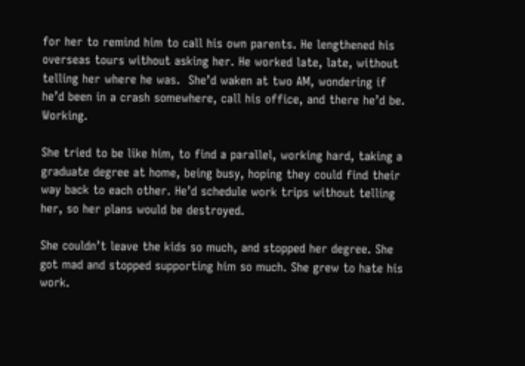for her to remind him to call his own parents. He lengthened his overseas tours without asking her. He worked late, late, without telling her where he was.  She’d waken at two AM, wondering if he’d been in a crash somewhere, call his office, and there he’d be.  Working.

She tried to be like him, to find a parallel, working hard, taking a graduate degree at home, being busy, hoping they could find their way back to each other. He’d schedule work trips without telling her, so her plans would be destroyed.

She couldn’t leave the kids so much, and stopped her degree. She got mad and stopped supporting him so much. She grew to hate his work.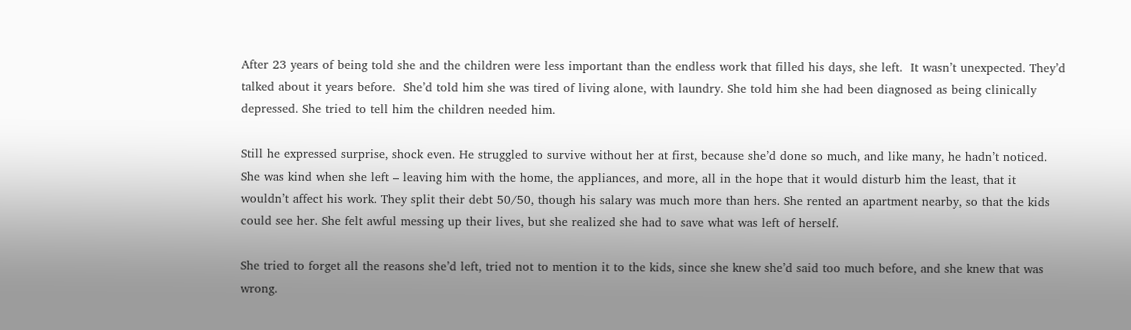After 23 years of being told she and the children were less important than the endless work that filled his days, she left.  It wasn’t unexpected. They’d talked about it years before.  She’d told him she was tired of living alone, with laundry. She told him she had been diagnosed as being clinically depressed. She tried to tell him the children needed him.

Still he expressed surprise, shock even. He struggled to survive without her at first, because she’d done so much, and like many, he hadn’t noticed. She was kind when she left – leaving him with the home, the appliances, and more, all in the hope that it would disturb him the least, that it wouldn’t affect his work. They split their debt 50/50, though his salary was much more than hers. She rented an apartment nearby, so that the kids could see her. She felt awful messing up their lives, but she realized she had to save what was left of herself.

She tried to forget all the reasons she’d left, tried not to mention it to the kids, since she knew she’d said too much before, and she knew that was wrong.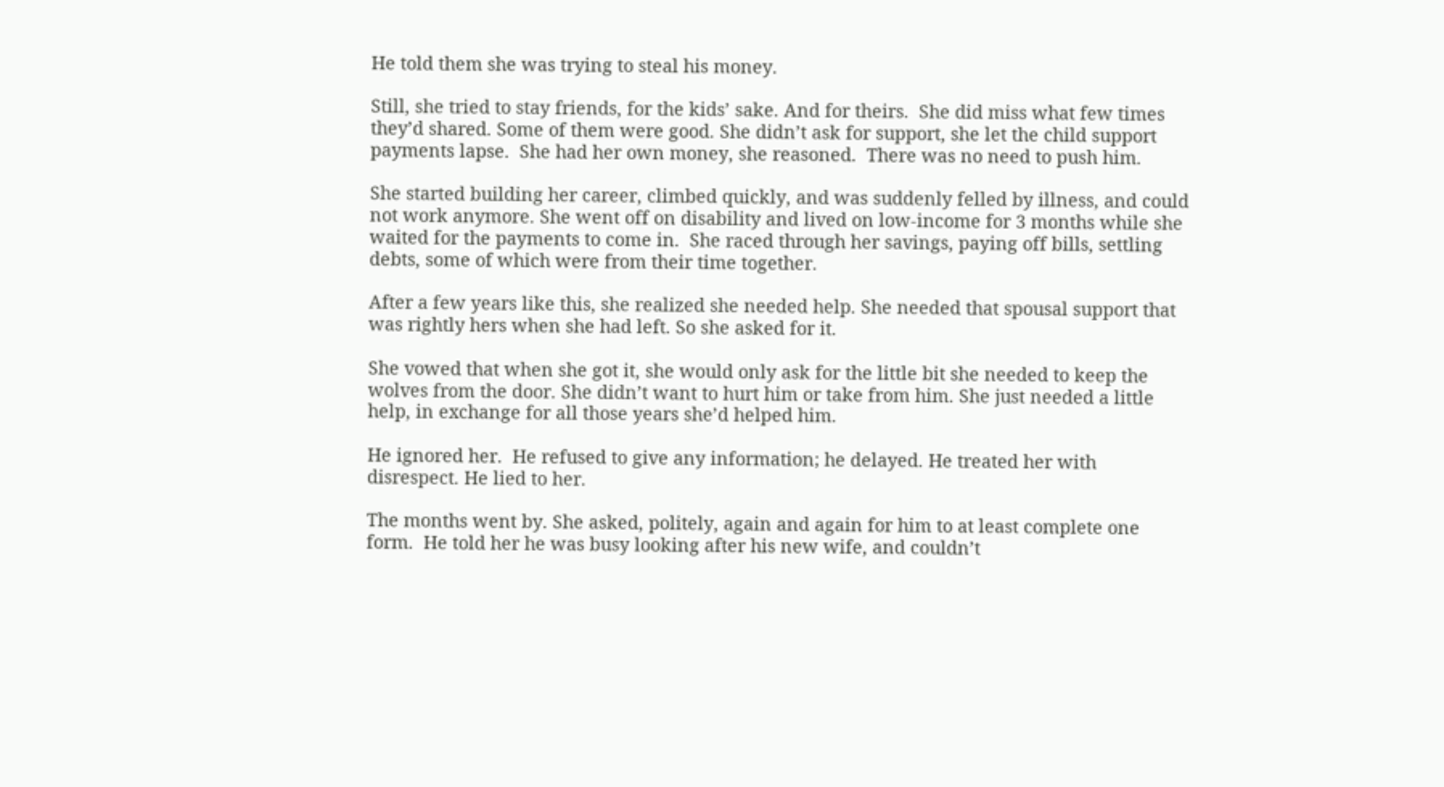He told them she was trying to steal his money.

Still, she tried to stay friends, for the kids’ sake. And for theirs.  She did miss what few times they’d shared. Some of them were good. She didn’t ask for support, she let the child support payments lapse.  She had her own money, she reasoned.  There was no need to push him.

She started building her career, climbed quickly, and was suddenly felled by illness, and could not work anymore. She went off on disability and lived on low-income for 3 months while she waited for the payments to come in.  She raced through her savings, paying off bills, settling debts, some of which were from their time together.

After a few years like this, she realized she needed help. She needed that spousal support that was rightly hers when she had left. So she asked for it.

She vowed that when she got it, she would only ask for the little bit she needed to keep the wolves from the door. She didn’t want to hurt him or take from him. She just needed a little help, in exchange for all those years she’d helped him.

He ignored her.  He refused to give any information; he delayed. He treated her with disrespect. He lied to her.

The months went by. She asked, politely, again and again for him to at least complete one form.  He told her he was busy looking after his new wife, and couldn’t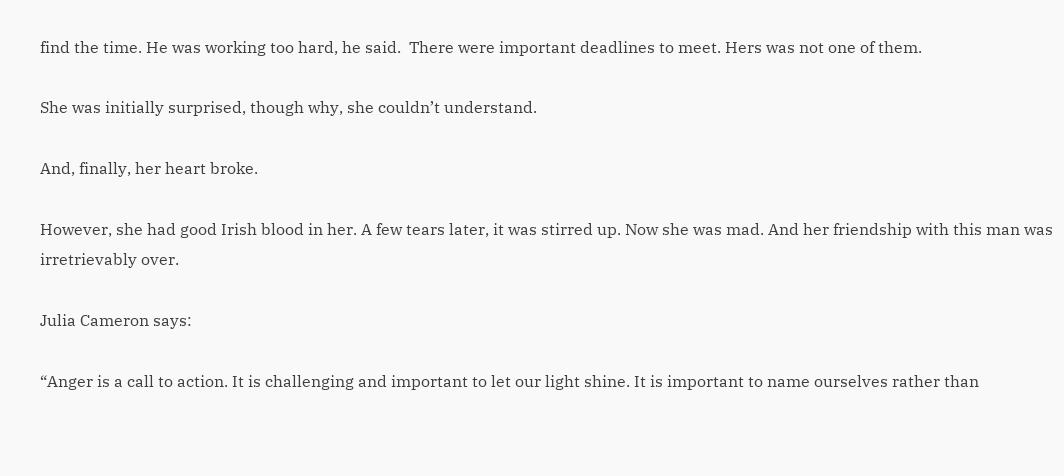find the time. He was working too hard, he said.  There were important deadlines to meet. Hers was not one of them.

She was initially surprised, though why, she couldn’t understand.

And, finally, her heart broke.

However, she had good Irish blood in her. A few tears later, it was stirred up. Now she was mad. And her friendship with this man was irretrievably over.

Julia Cameron says:

“Anger is a call to action. It is challenging and important to let our light shine. It is important to name ourselves rather than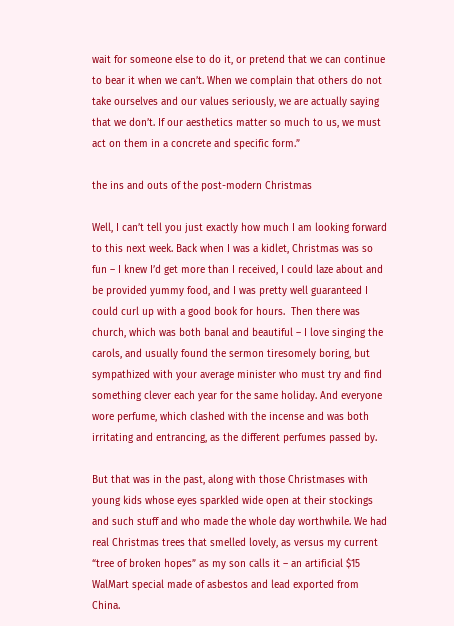wait for someone else to do it, or pretend that we can continue to bear it when we can’t. When we complain that others do not take ourselves and our values seriously, we are actually saying that we don’t. If our aesthetics matter so much to us, we must act on them in a concrete and specific form.”

the ins and outs of the post-modern Christmas

Well, I can’t tell you just exactly how much I am looking forward to this next week. Back when I was a kidlet, Christmas was so fun – I knew I’d get more than I received, I could laze about and be provided yummy food, and I was pretty well guaranteed I could curl up with a good book for hours.  Then there was church, which was both banal and beautiful – I love singing the carols, and usually found the sermon tiresomely boring, but sympathized with your average minister who must try and find something clever each year for the same holiday. And everyone wore perfume, which clashed with the incense and was both irritating and entrancing, as the different perfumes passed by.

But that was in the past, along with those Christmases with young kids whose eyes sparkled wide open at their stockings and such stuff and who made the whole day worthwhile. We had real Christmas trees that smelled lovely, as versus my current “tree of broken hopes” as my son calls it – an artificial $15 WalMart special made of asbestos and lead exported from China.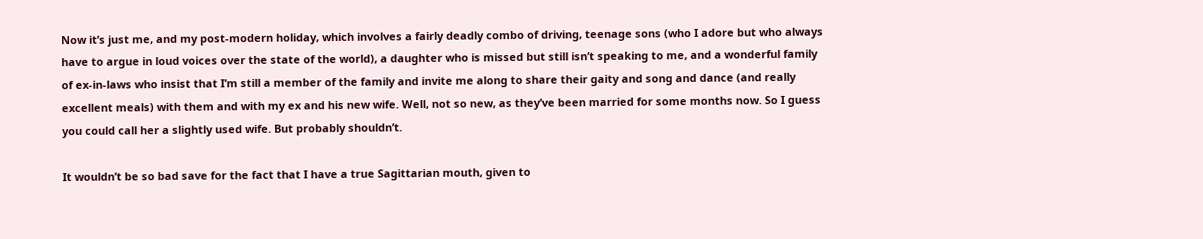Now it’s just me, and my post-modern holiday, which involves a fairly deadly combo of driving, teenage sons (who I adore but who always have to argue in loud voices over the state of the world), a daughter who is missed but still isn’t speaking to me, and a wonderful family of ex-in-laws who insist that I’m still a member of the family and invite me along to share their gaity and song and dance (and really excellent meals) with them and with my ex and his new wife. Well, not so new, as they’ve been married for some months now. So I guess you could call her a slightly used wife. But probably shouldn’t.

It wouldn’t be so bad save for the fact that I have a true Sagittarian mouth, given to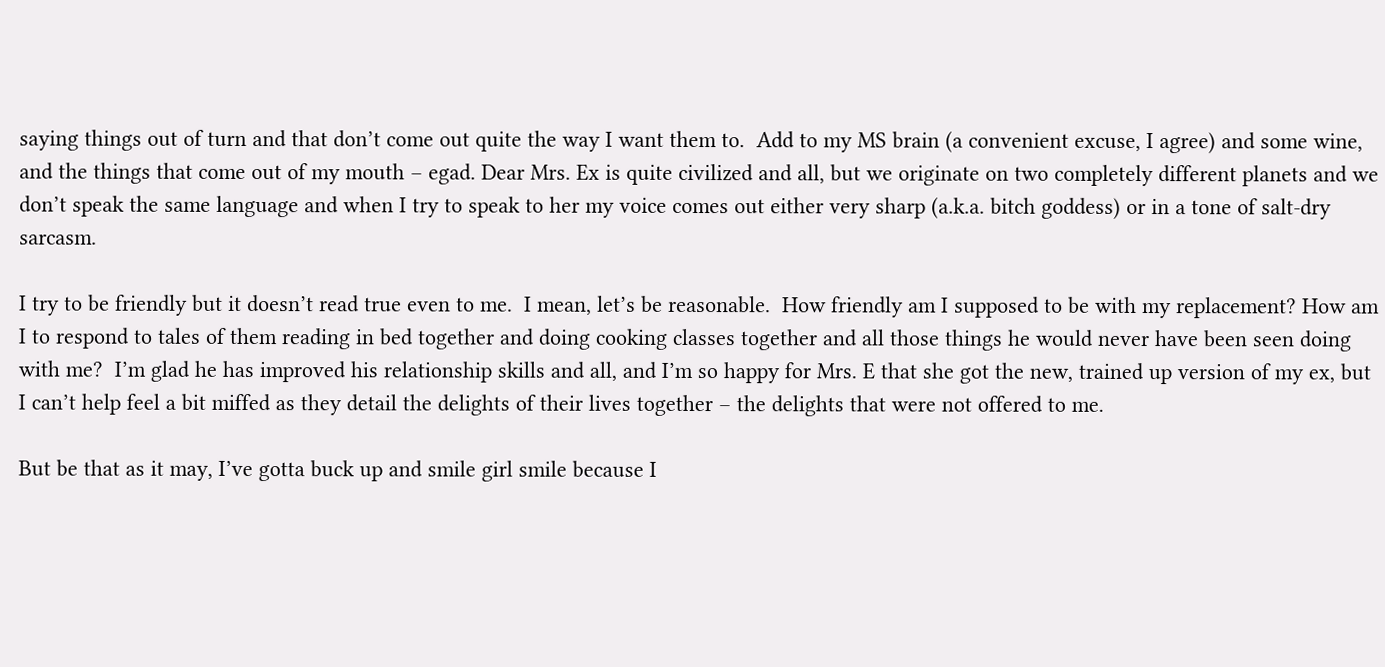saying things out of turn and that don’t come out quite the way I want them to.  Add to my MS brain (a convenient excuse, I agree) and some wine, and the things that come out of my mouth – egad. Dear Mrs. Ex is quite civilized and all, but we originate on two completely different planets and we don’t speak the same language and when I try to speak to her my voice comes out either very sharp (a.k.a. bitch goddess) or in a tone of salt-dry sarcasm.

I try to be friendly but it doesn’t read true even to me.  I mean, let’s be reasonable.  How friendly am I supposed to be with my replacement? How am I to respond to tales of them reading in bed together and doing cooking classes together and all those things he would never have been seen doing with me?  I’m glad he has improved his relationship skills and all, and I’m so happy for Mrs. E that she got the new, trained up version of my ex, but I can’t help feel a bit miffed as they detail the delights of their lives together – the delights that were not offered to me.

But be that as it may, I’ve gotta buck up and smile girl smile because I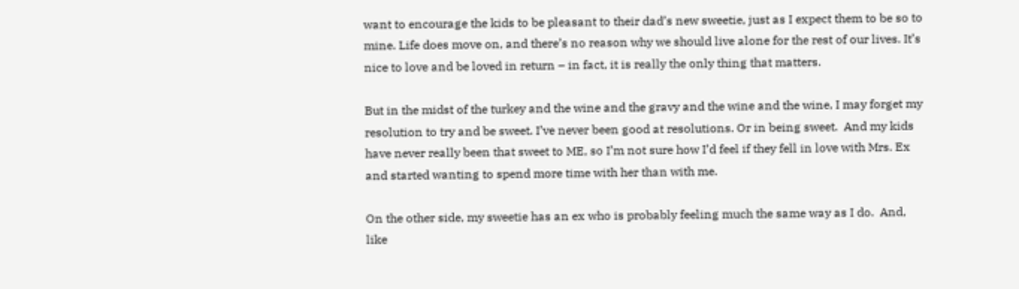want to encourage the kids to be pleasant to their dad’s new sweetie, just as I expect them to be so to mine. Life does move on, and there’s no reason why we should live alone for the rest of our lives. It’s nice to love and be loved in return – in fact, it is really the only thing that matters.

But in the midst of the turkey and the wine and the gravy and the wine and the wine, I may forget my resolution to try and be sweet. I’ve never been good at resolutions. Or in being sweet.  And my kids have never really been that sweet to ME, so I’m not sure how I’d feel if they fell in love with Mrs. Ex and started wanting to spend more time with her than with me.

On the other side, my sweetie has an ex who is probably feeling much the same way as I do.  And, like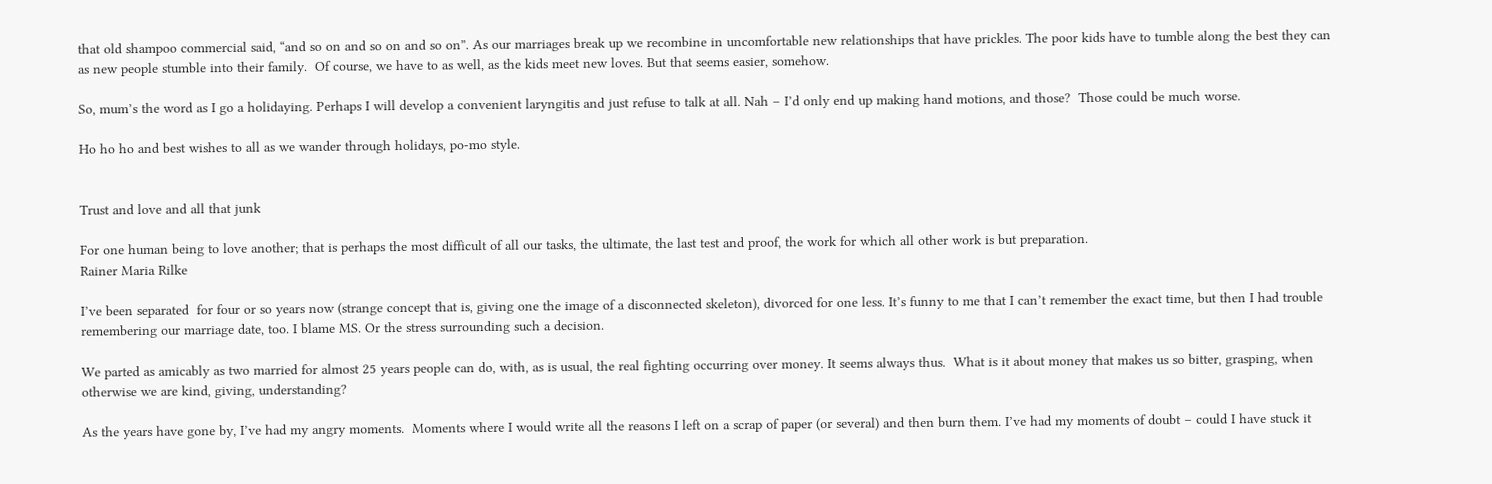that old shampoo commercial said, “and so on and so on and so on”. As our marriages break up we recombine in uncomfortable new relationships that have prickles. The poor kids have to tumble along the best they can as new people stumble into their family.  Of course, we have to as well, as the kids meet new loves. But that seems easier, somehow.

So, mum’s the word as I go a holidaying. Perhaps I will develop a convenient laryngitis and just refuse to talk at all. Nah – I’d only end up making hand motions, and those?  Those could be much worse.

Ho ho ho and best wishes to all as we wander through holidays, po-mo style.


Trust and love and all that junk

For one human being to love another; that is perhaps the most difficult of all our tasks, the ultimate, the last test and proof, the work for which all other work is but preparation.
Rainer Maria Rilke

I’ve been separated  for four or so years now (strange concept that is, giving one the image of a disconnected skeleton), divorced for one less. It’s funny to me that I can’t remember the exact time, but then I had trouble remembering our marriage date, too. I blame MS. Or the stress surrounding such a decision.

We parted as amicably as two married for almost 25 years people can do, with, as is usual, the real fighting occurring over money. It seems always thus.  What is it about money that makes us so bitter, grasping, when otherwise we are kind, giving, understanding?

As the years have gone by, I’ve had my angry moments.  Moments where I would write all the reasons I left on a scrap of paper (or several) and then burn them. I’ve had my moments of doubt – could I have stuck it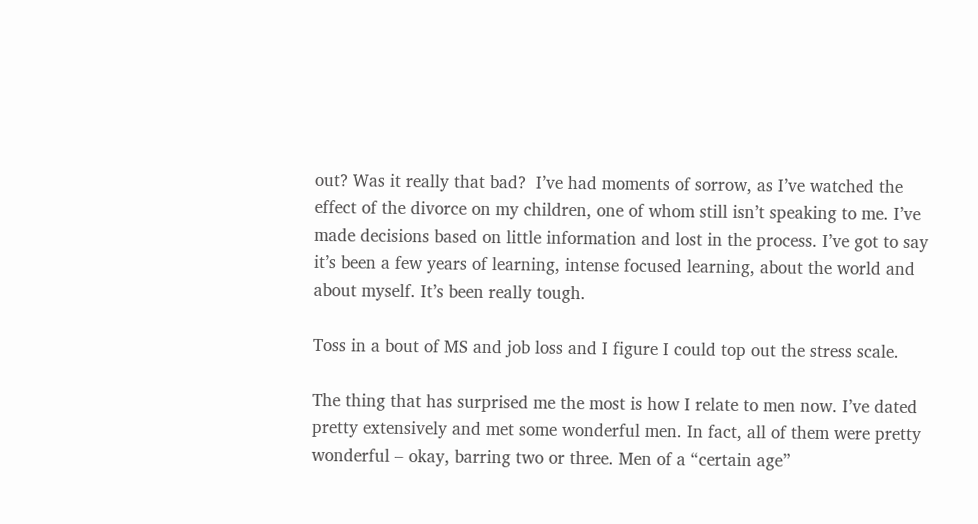out? Was it really that bad?  I’ve had moments of sorrow, as I’ve watched the effect of the divorce on my children, one of whom still isn’t speaking to me. I’ve made decisions based on little information and lost in the process. I’ve got to say it’s been a few years of learning, intense focused learning, about the world and about myself. It’s been really tough.

Toss in a bout of MS and job loss and I figure I could top out the stress scale.

The thing that has surprised me the most is how I relate to men now. I’ve dated pretty extensively and met some wonderful men. In fact, all of them were pretty wonderful – okay, barring two or three. Men of a “certain age”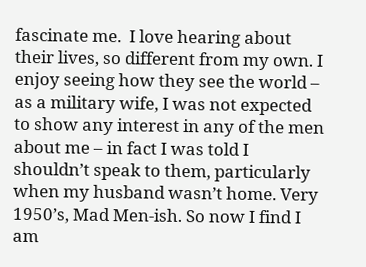fascinate me.  I love hearing about their lives, so different from my own. I enjoy seeing how they see the world – as a military wife, I was not expected to show any interest in any of the men about me – in fact I was told I shouldn’t speak to them, particularly when my husband wasn’t home. Very 1950’s, Mad Men-ish. So now I find I am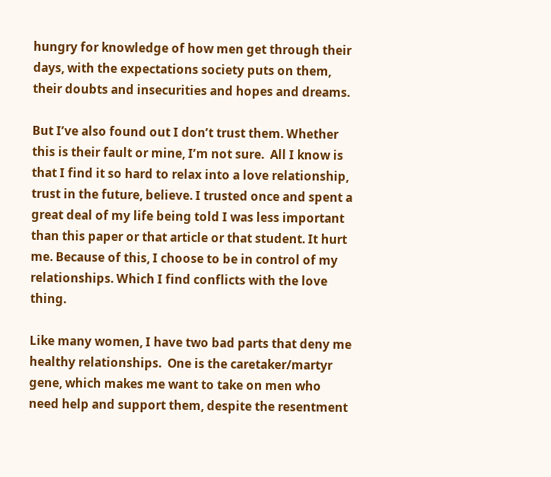hungry for knowledge of how men get through their days, with the expectations society puts on them, their doubts and insecurities and hopes and dreams.

But I’ve also found out I don’t trust them. Whether this is their fault or mine, I’m not sure.  All I know is that I find it so hard to relax into a love relationship, trust in the future, believe. I trusted once and spent a great deal of my life being told I was less important than this paper or that article or that student. It hurt me. Because of this, I choose to be in control of my relationships. Which I find conflicts with the love thing.

Like many women, I have two bad parts that deny me healthy relationships.  One is the caretaker/martyr gene, which makes me want to take on men who need help and support them, despite the resentment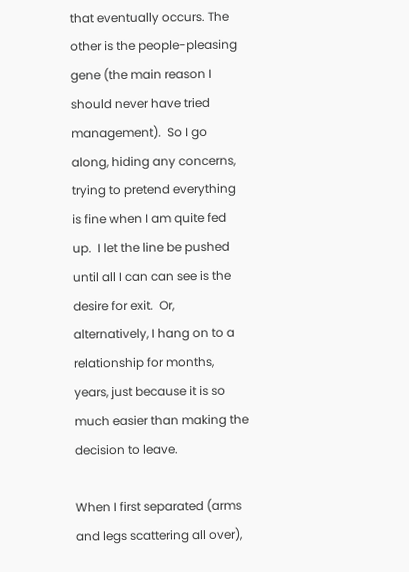that eventually occurs. The other is the people-pleasing gene (the main reason I should never have tried management).  So I go along, hiding any concerns, trying to pretend everything is fine when I am quite fed up.  I let the line be pushed until all I can can see is the desire for exit.  Or, alternatively, I hang on to a relationship for months, years, just because it is so much easier than making the decision to leave.

When I first separated (arms and legs scattering all over),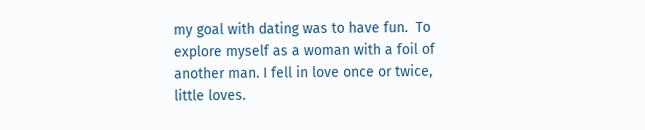my goal with dating was to have fun.  To explore myself as a woman with a foil of another man. I fell in love once or twice, little loves.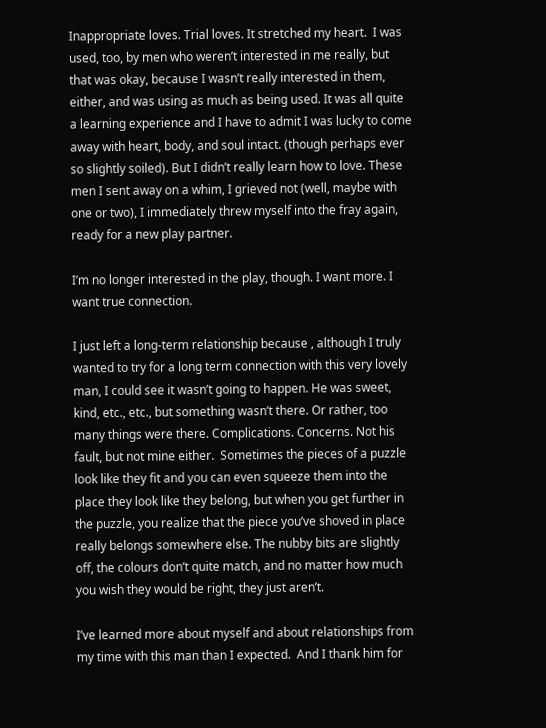Inappropriate loves. Trial loves. It stretched my heart.  I was used, too, by men who weren’t interested in me really, but that was okay, because I wasn’t really interested in them, either, and was using as much as being used. It was all quite a learning experience and I have to admit I was lucky to come away with heart, body, and soul intact. (though perhaps ever so slightly soiled). But I didn’t really learn how to love. These men I sent away on a whim, I grieved not (well, maybe with one or two), I immediately threw myself into the fray again, ready for a new play partner.

I’m no longer interested in the play, though. I want more. I want true connection.

I just left a long-term relationship because , although I truly wanted to try for a long term connection with this very lovely man, I could see it wasn’t going to happen. He was sweet, kind, etc., etc., but something wasn’t there. Or rather, too many things were there. Complications. Concerns. Not his fault, but not mine either.  Sometimes the pieces of a puzzle look like they fit and you can even squeeze them into the place they look like they belong, but when you get further in the puzzle, you realize that the piece you’ve shoved in place really belongs somewhere else. The nubby bits are slightly off, the colours don’t quite match, and no matter how much you wish they would be right, they just aren’t.

I’ve learned more about myself and about relationships from my time with this man than I expected.  And I thank him for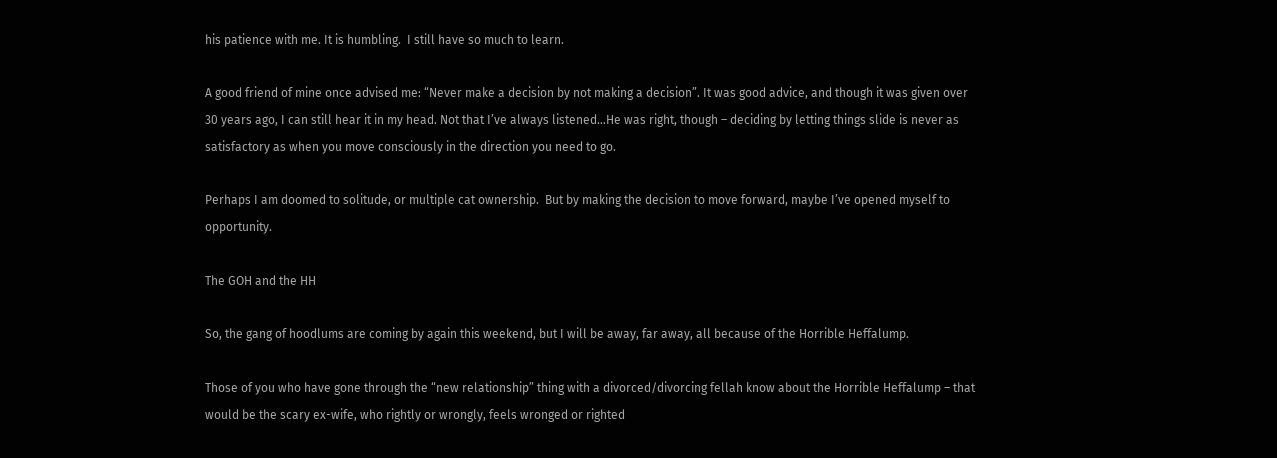his patience with me. It is humbling.  I still have so much to learn.

A good friend of mine once advised me: “Never make a decision by not making a decision”. It was good advice, and though it was given over 30 years ago, I can still hear it in my head. Not that I’ve always listened…He was right, though – deciding by letting things slide is never as satisfactory as when you move consciously in the direction you need to go.

Perhaps I am doomed to solitude, or multiple cat ownership.  But by making the decision to move forward, maybe I’ve opened myself to opportunity.

The GOH and the HH

So, the gang of hoodlums are coming by again this weekend, but I will be away, far away, all because of the Horrible Heffalump.

Those of you who have gone through the “new relationship” thing with a divorced/divorcing fellah know about the Horrible Heffalump – that would be the scary ex-wife, who rightly or wrongly, feels wronged or righted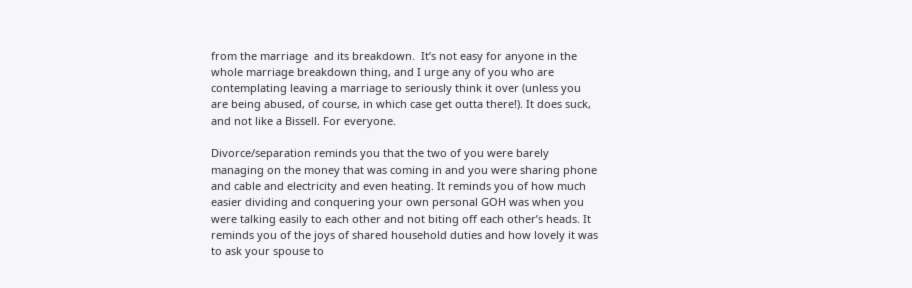from the marriage  and its breakdown.  It’s not easy for anyone in the whole marriage breakdown thing, and I urge any of you who are contemplating leaving a marriage to seriously think it over (unless you are being abused, of course, in which case get outta there!). It does suck, and not like a Bissell. For everyone.

Divorce/separation reminds you that the two of you were barely managing on the money that was coming in and you were sharing phone and cable and electricity and even heating. It reminds you of how much easier dividing and conquering your own personal GOH was when you were talking easily to each other and not biting off each other’s heads. It reminds you of the joys of shared household duties and how lovely it was to ask your spouse to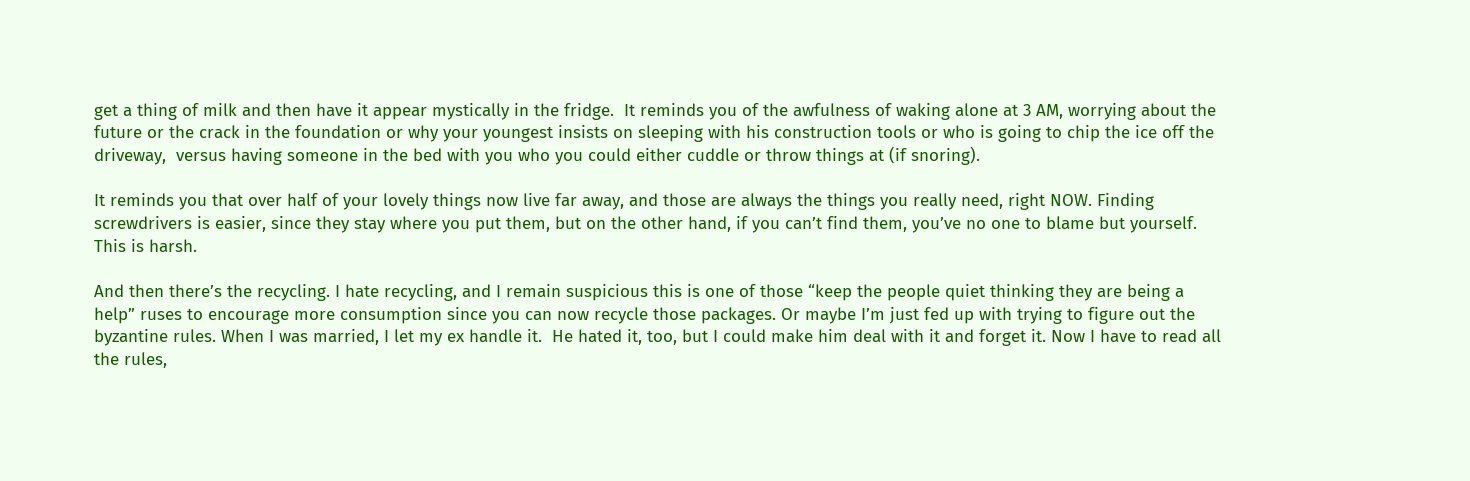get a thing of milk and then have it appear mystically in the fridge.  It reminds you of the awfulness of waking alone at 3 AM, worrying about the future or the crack in the foundation or why your youngest insists on sleeping with his construction tools or who is going to chip the ice off the driveway,  versus having someone in the bed with you who you could either cuddle or throw things at (if snoring).

It reminds you that over half of your lovely things now live far away, and those are always the things you really need, right NOW. Finding screwdrivers is easier, since they stay where you put them, but on the other hand, if you can’t find them, you’ve no one to blame but yourself. This is harsh.

And then there’s the recycling. I hate recycling, and I remain suspicious this is one of those “keep the people quiet thinking they are being a help” ruses to encourage more consumption since you can now recycle those packages. Or maybe I’m just fed up with trying to figure out the byzantine rules. When I was married, I let my ex handle it.  He hated it, too, but I could make him deal with it and forget it. Now I have to read all the rules,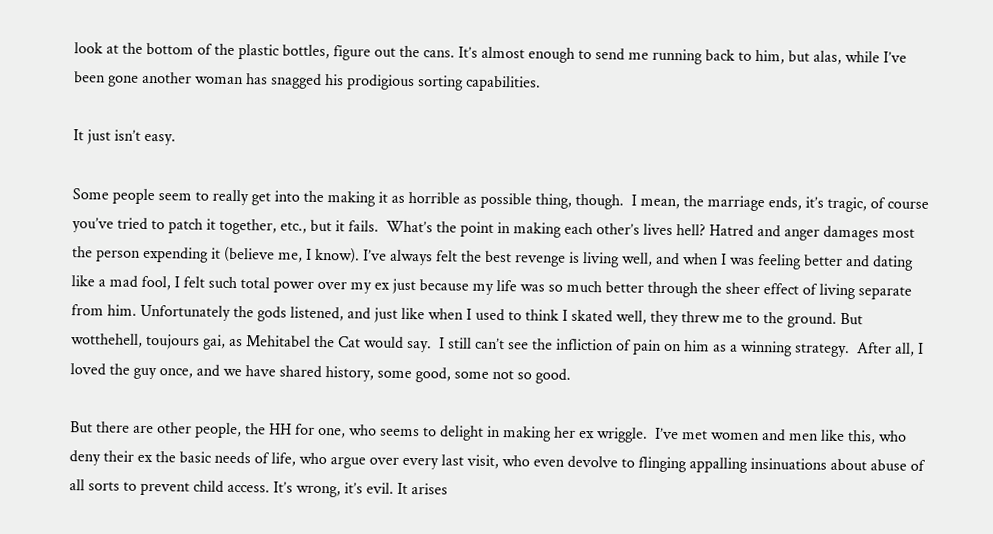look at the bottom of the plastic bottles, figure out the cans. It’s almost enough to send me running back to him, but alas, while I’ve been gone another woman has snagged his prodigious sorting capabilities.

It just isn’t easy.

Some people seem to really get into the making it as horrible as possible thing, though.  I mean, the marriage ends, it’s tragic, of course you’ve tried to patch it together, etc., but it fails.  What’s the point in making each other’s lives hell? Hatred and anger damages most the person expending it (believe me, I know). I’ve always felt the best revenge is living well, and when I was feeling better and dating like a mad fool, I felt such total power over my ex just because my life was so much better through the sheer effect of living separate from him. Unfortunately the gods listened, and just like when I used to think I skated well, they threw me to the ground. But wotthehell, toujours gai, as Mehitabel the Cat would say.  I still can’t see the infliction of pain on him as a winning strategy.  After all, I loved the guy once, and we have shared history, some good, some not so good.

But there are other people, the HH for one, who seems to delight in making her ex wriggle.  I’ve met women and men like this, who deny their ex the basic needs of life, who argue over every last visit, who even devolve to flinging appalling insinuations about abuse of all sorts to prevent child access. It’s wrong, it’s evil. It arises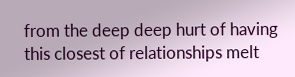from the deep deep hurt of having this closest of relationships melt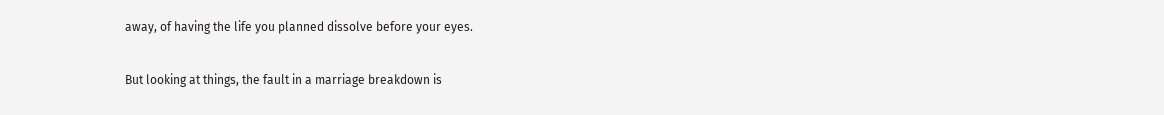away, of having the life you planned dissolve before your eyes.

But looking at things, the fault in a marriage breakdown is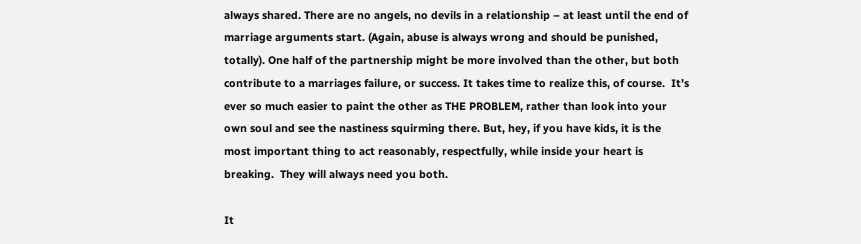always shared. There are no angels, no devils in a relationship – at least until the end of marriage arguments start. (Again, abuse is always wrong and should be punished, totally). One half of the partnership might be more involved than the other, but both contribute to a marriages failure, or success. It takes time to realize this, of course.  It’s ever so much easier to paint the other as THE PROBLEM, rather than look into your own soul and see the nastiness squirming there. But, hey, if you have kids, it is the most important thing to act reasonably, respectfully, while inside your heart is breaking.  They will always need you both.

It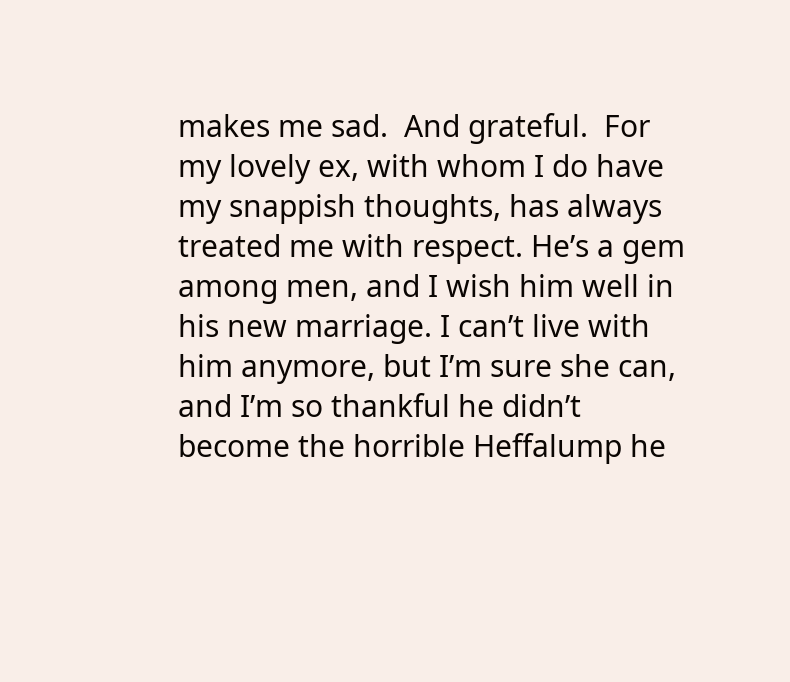makes me sad.  And grateful.  For my lovely ex, with whom I do have my snappish thoughts, has always treated me with respect. He’s a gem among men, and I wish him well in his new marriage. I can’t live with him anymore, but I’m sure she can, and I’m so thankful he didn’t become the horrible Heffalump he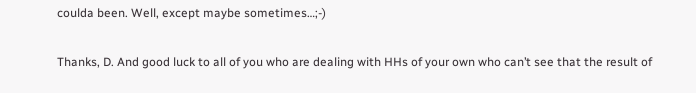coulda been. Well, except maybe sometimes…;-)

Thanks, D. And good luck to all of you who are dealing with HHs of your own who can’t see that the result of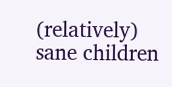(relatively) sane children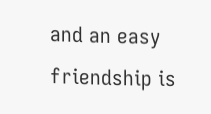and an easy friendship is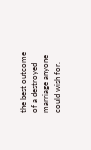the best outcome of a destroyed marriage anyone could wish for.